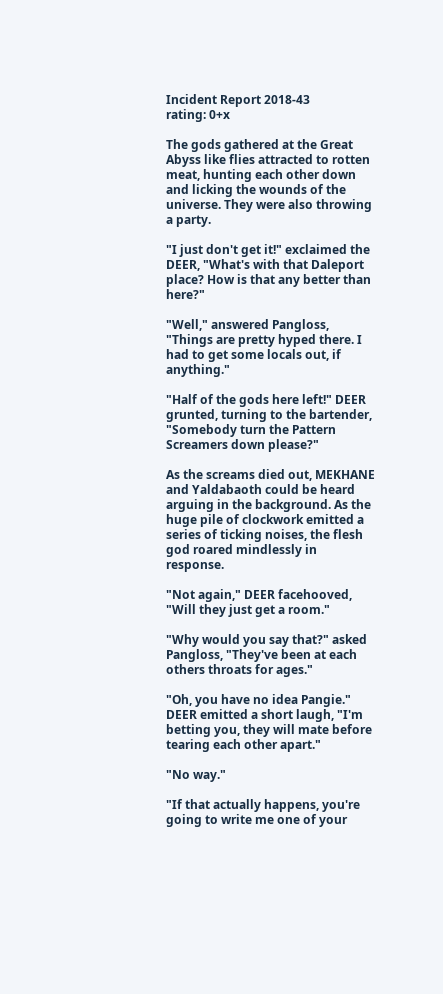Incident Report 2018-43
rating: 0+x

The gods gathered at the Great Abyss like flies attracted to rotten meat, hunting each other down and licking the wounds of the universe. They were also throwing a party.

"I just don't get it!" exclaimed the DEER, "What's with that Daleport place? How is that any better than here?"

"Well," answered Pangloss, "Things are pretty hyped there. I had to get some locals out, if anything."

"Half of the gods here left!" DEER grunted, turning to the bartender, "Somebody turn the Pattern Screamers down please?"

As the screams died out, MEKHANE and Yaldabaoth could be heard arguing in the background. As the huge pile of clockwork emitted a series of ticking noises, the flesh god roared mindlessly in response.

"Not again," DEER facehooved, "Will they just get a room."

"Why would you say that?" asked Pangloss, "They've been at each others throats for ages."

"Oh, you have no idea Pangie." DEER emitted a short laugh, "I'm betting you, they will mate before tearing each other apart."

"No way."

"If that actually happens, you're going to write me one of your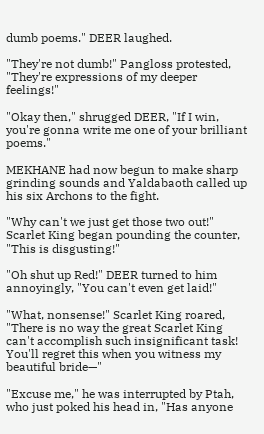dumb poems." DEER laughed.

"They're not dumb!" Pangloss protested, "They're expressions of my deeper feelings!"

"Okay then," shrugged DEER, "If I win, you're gonna write me one of your brilliant poems."

MEKHANE had now begun to make sharp grinding sounds and Yaldabaoth called up his six Archons to the fight.

"Why can't we just get those two out!" Scarlet King began pounding the counter, "This is disgusting!"

"Oh shut up Red!" DEER turned to him annoyingly, "You can't even get laid!"

"What, nonsense!" Scarlet King roared, "There is no way the great Scarlet King can't accomplish such insignificant task! You'll regret this when you witness my beautiful bride—"

"Excuse me," he was interrupted by Ptah, who just poked his head in, "Has anyone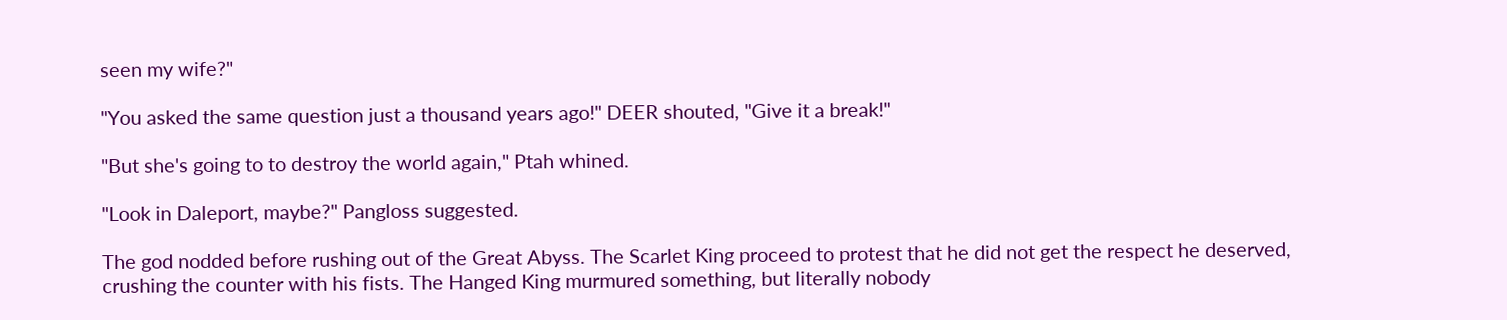seen my wife?"

"You asked the same question just a thousand years ago!" DEER shouted, "Give it a break!"

"But she's going to to destroy the world again," Ptah whined.

"Look in Daleport, maybe?" Pangloss suggested.

The god nodded before rushing out of the Great Abyss. The Scarlet King proceed to protest that he did not get the respect he deserved, crushing the counter with his fists. The Hanged King murmured something, but literally nobody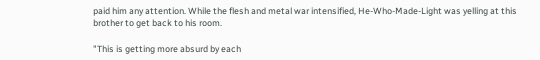paid him any attention. While the flesh and metal war intensified, He-Who-Made-Light was yelling at this brother to get back to his room.

"This is getting more absurd by each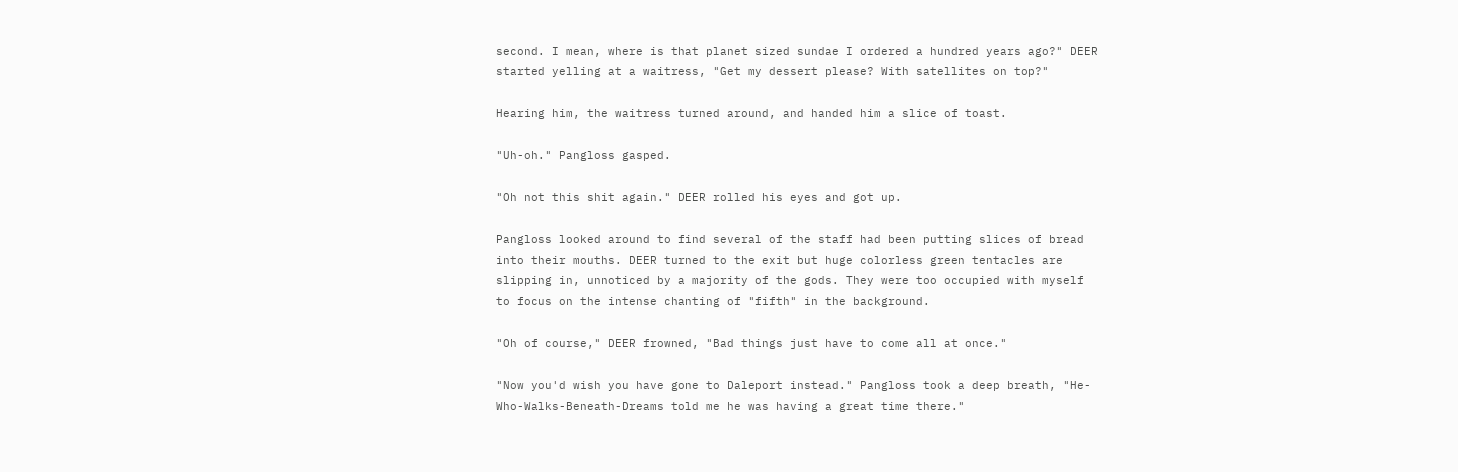second. I mean, where is that planet sized sundae I ordered a hundred years ago?" DEER started yelling at a waitress, "Get my dessert please? With satellites on top?"

Hearing him, the waitress turned around, and handed him a slice of toast.

"Uh-oh." Pangloss gasped.

"Oh not this shit again." DEER rolled his eyes and got up.

Pangloss looked around to find several of the staff had been putting slices of bread into their mouths. DEER turned to the exit but huge colorless green tentacles are slipping in, unnoticed by a majority of the gods. They were too occupied with myself to focus on the intense chanting of "fifth" in the background.

"Oh of course," DEER frowned, "Bad things just have to come all at once."

"Now you'd wish you have gone to Daleport instead." Pangloss took a deep breath, "He-Who-Walks-Beneath-Dreams told me he was having a great time there."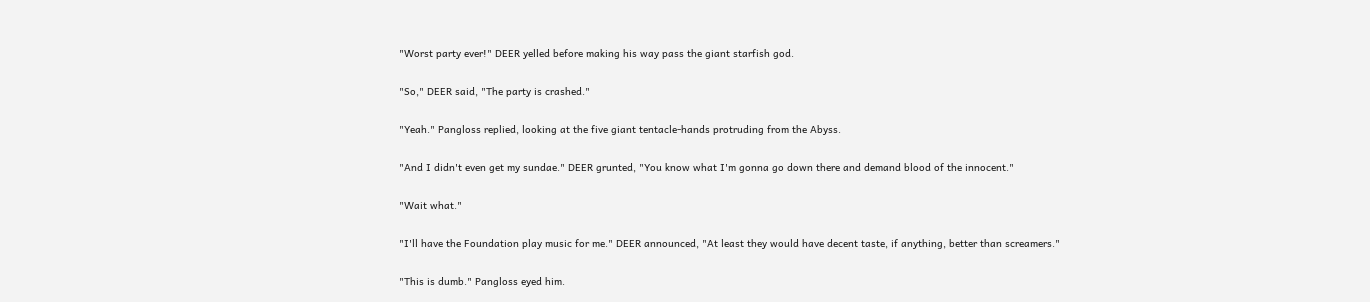"Worst party ever!" DEER yelled before making his way pass the giant starfish god.

"So," DEER said, "The party is crashed."

"Yeah." Pangloss replied, looking at the five giant tentacle-hands protruding from the Abyss.

"And I didn't even get my sundae." DEER grunted, "You know what I'm gonna go down there and demand blood of the innocent."

"Wait what."

"I'll have the Foundation play music for me." DEER announced, "At least they would have decent taste, if anything, better than screamers."

"This is dumb." Pangloss eyed him.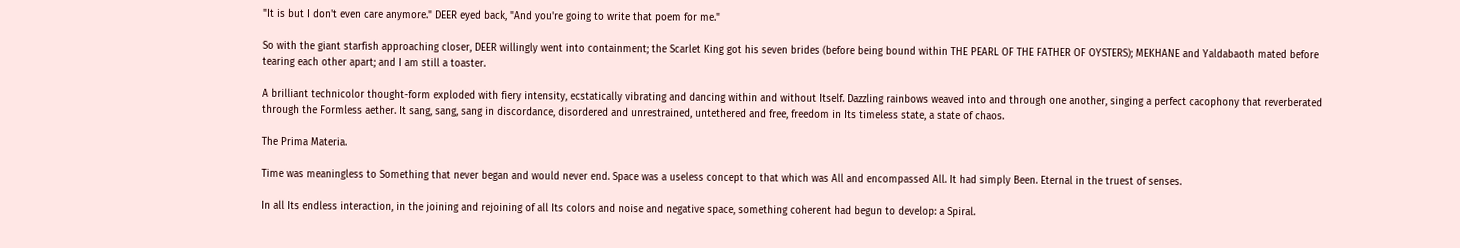"It is but I don't even care anymore." DEER eyed back, "And you're going to write that poem for me."

So with the giant starfish approaching closer, DEER willingly went into containment; the Scarlet King got his seven brides (before being bound within THE PEARL OF THE FATHER OF OYSTERS); MEKHANE and Yaldabaoth mated before tearing each other apart; and I am still a toaster.

A brilliant technicolor thought-form exploded with fiery intensity, ecstatically vibrating and dancing within and without Itself. Dazzling rainbows weaved into and through one another, singing a perfect cacophony that reverberated through the Formless aether. It sang, sang, sang in discordance, disordered and unrestrained, untethered and free, freedom in Its timeless state, a state of chaos.

The Prima Materia.

Time was meaningless to Something that never began and would never end. Space was a useless concept to that which was All and encompassed All. It had simply Been. Eternal in the truest of senses.

In all Its endless interaction, in the joining and rejoining of all Its colors and noise and negative space, something coherent had begun to develop: a Spiral.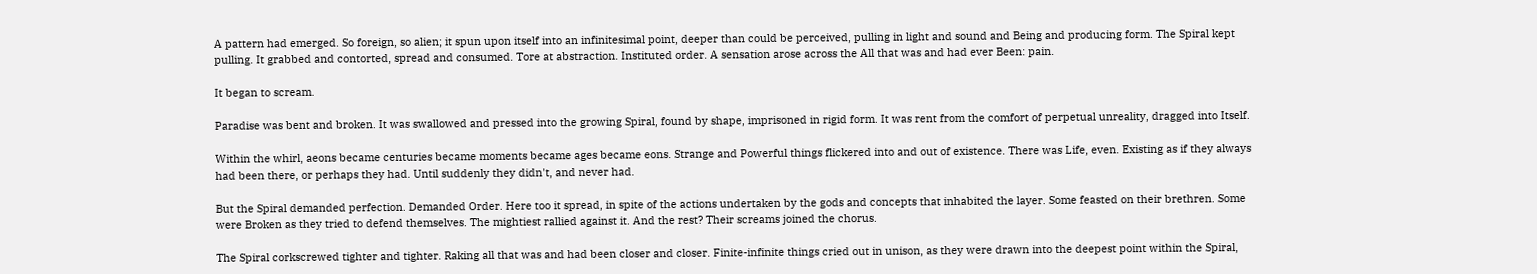A pattern had emerged. So foreign, so alien; it spun upon itself into an infinitesimal point, deeper than could be perceived, pulling in light and sound and Being and producing form. The Spiral kept pulling. It grabbed and contorted, spread and consumed. Tore at abstraction. Instituted order. A sensation arose across the All that was and had ever Been: pain.

It began to scream.

Paradise was bent and broken. It was swallowed and pressed into the growing Spiral, found by shape, imprisoned in rigid form. It was rent from the comfort of perpetual unreality, dragged into Itself.

Within the whirl, aeons became centuries became moments became ages became eons. Strange and Powerful things flickered into and out of existence. There was Life, even. Existing as if they always had been there, or perhaps they had. Until suddenly they didn't, and never had.

But the Spiral demanded perfection. Demanded Order. Here too it spread, in spite of the actions undertaken by the gods and concepts that inhabited the layer. Some feasted on their brethren. Some were Broken as they tried to defend themselves. The mightiest rallied against it. And the rest? Their screams joined the chorus.

The Spiral corkscrewed tighter and tighter. Raking all that was and had been closer and closer. Finite-infinite things cried out in unison, as they were drawn into the deepest point within the Spiral,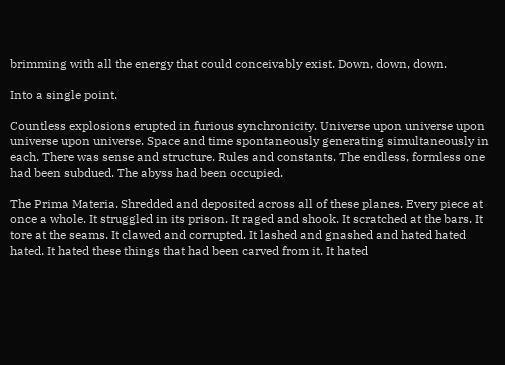brimming with all the energy that could conceivably exist. Down, down, down.

Into a single point.

Countless explosions erupted in furious synchronicity. Universe upon universe upon universe upon universe. Space and time spontaneously generating simultaneously in each. There was sense and structure. Rules and constants. The endless, formless one had been subdued. The abyss had been occupied.

The Prima Materia. Shredded and deposited across all of these planes. Every piece at once a whole. It struggled in its prison. It raged and shook. It scratched at the bars. It tore at the seams. It clawed and corrupted. It lashed and gnashed and hated hated hated. It hated these things that had been carved from it. It hated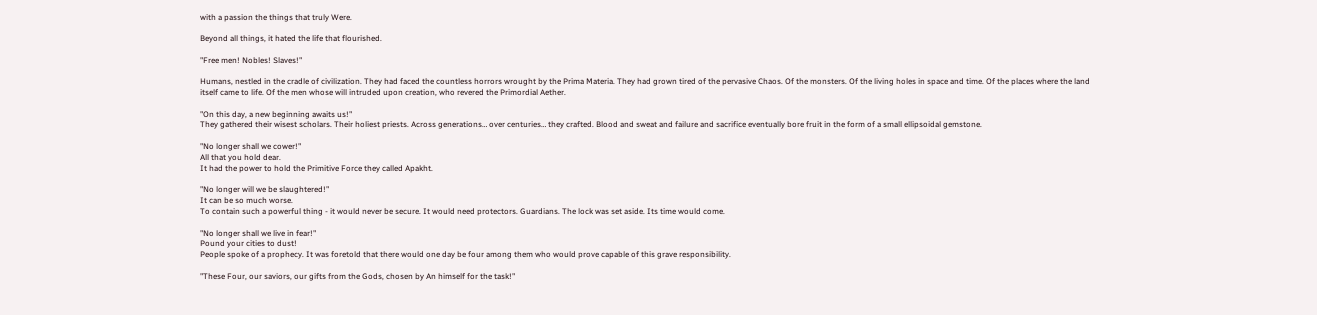with a passion the things that truly Were.

Beyond all things, it hated the life that flourished.

"Free men! Nobles! Slaves!"

Humans, nestled in the cradle of civilization. They had faced the countless horrors wrought by the Prima Materia. They had grown tired of the pervasive Chaos. Of the monsters. Of the living holes in space and time. Of the places where the land itself came to life. Of the men whose will intruded upon creation, who revered the Primordial Aether.

"On this day, a new beginning awaits us!"
They gathered their wisest scholars. Their holiest priests. Across generations… over centuries… they crafted. Blood and sweat and failure and sacrifice eventually bore fruit in the form of a small ellipsoidal gemstone.

"No longer shall we cower!"
All that you hold dear.
It had the power to hold the Primitive Force they called Apakht.

"No longer will we be slaughtered!"
It can be so much worse.
To contain such a powerful thing - it would never be secure. It would need protectors. Guardians. The lock was set aside. Its time would come.

"No longer shall we live in fear!"
Pound your cities to dust!
People spoke of a prophecy. It was foretold that there would one day be four among them who would prove capable of this grave responsibility.

"These Four, our saviors, our gifts from the Gods, chosen by An himself for the task!"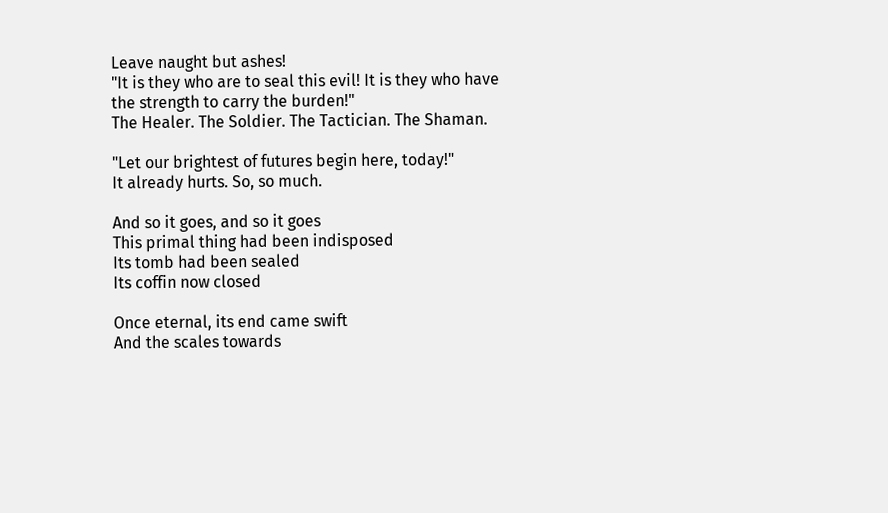Leave naught but ashes!
"It is they who are to seal this evil! It is they who have the strength to carry the burden!"
The Healer. The Soldier. The Tactician. The Shaman.

"Let our brightest of futures begin here, today!"
It already hurts. So, so much.

And so it goes, and so it goes
This primal thing had been indisposed
Its tomb had been sealed
Its coffin now closed

Once eternal, its end came swift
And the scales towards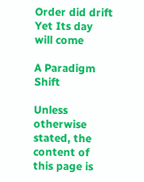Order did drift
Yet Its day will come

A Paradigm Shift

Unless otherwise stated, the content of this page is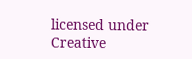licensed under Creative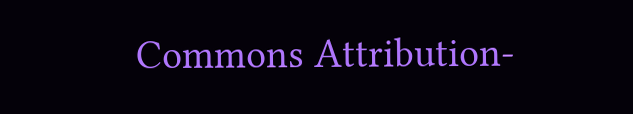Commons Attribution-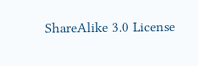ShareAlike 3.0 License